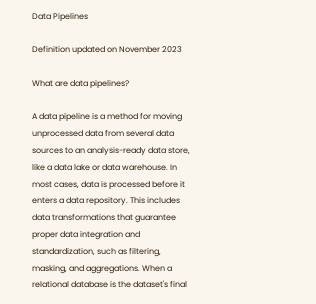Data Pipelines

Definition updated on November 2023

What are data pipelines?

A data pipeline is a method for moving unprocessed data from several data sources to an analysis-ready data store, like a data lake or data warehouse. In most cases, data is processed before it enters a data repository. This includes data transformations that guarantee proper data integration and standardization, such as filtering, masking, and aggregations. When a relational database is the dataset's final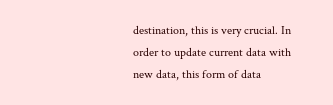destination, this is very crucial. In order to update current data with new data, this form of data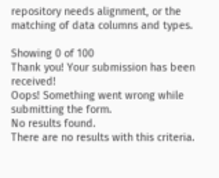repository needs alignment, or the matching of data columns and types.

Showing 0 of 100
Thank you! Your submission has been received!
Oops! Something went wrong while submitting the form.
No results found.
There are no results with this criteria.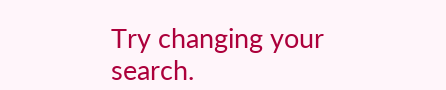Try changing your search.